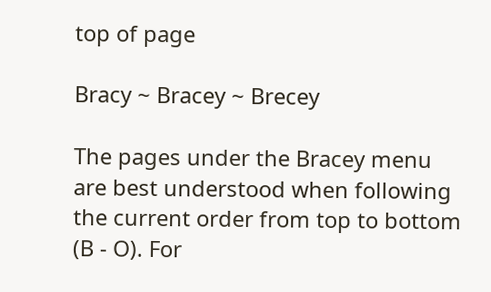top of page

Bracy ~ Bracey ~ Brecey

The pages under the Bracey menu are best understood when following the current order from top to bottom (B - O). For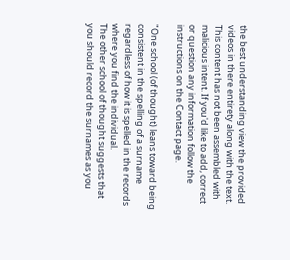the best understanding view the provided videos in there entirety along with the text. This content has not been assembled with malicious intent. If you'd like to add, correct or question any information follow the instructions on the Contact page.

"One school (of thought) leans toward being consistent in the spelling of a surname regardless of how it is spelled in the records where you find the individual.
The other school of thought suggests that you should record the surnames as you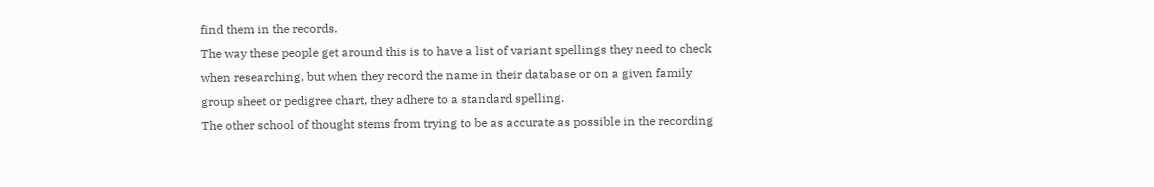find them in the records.
The way these people get around this is to have a list of variant spellings they need to check when researching, but when they record the name in their database or on a given family group sheet or pedigree chart, they adhere to a standard spelling.
The other school of thought stems from trying to be as accurate as possible in the recording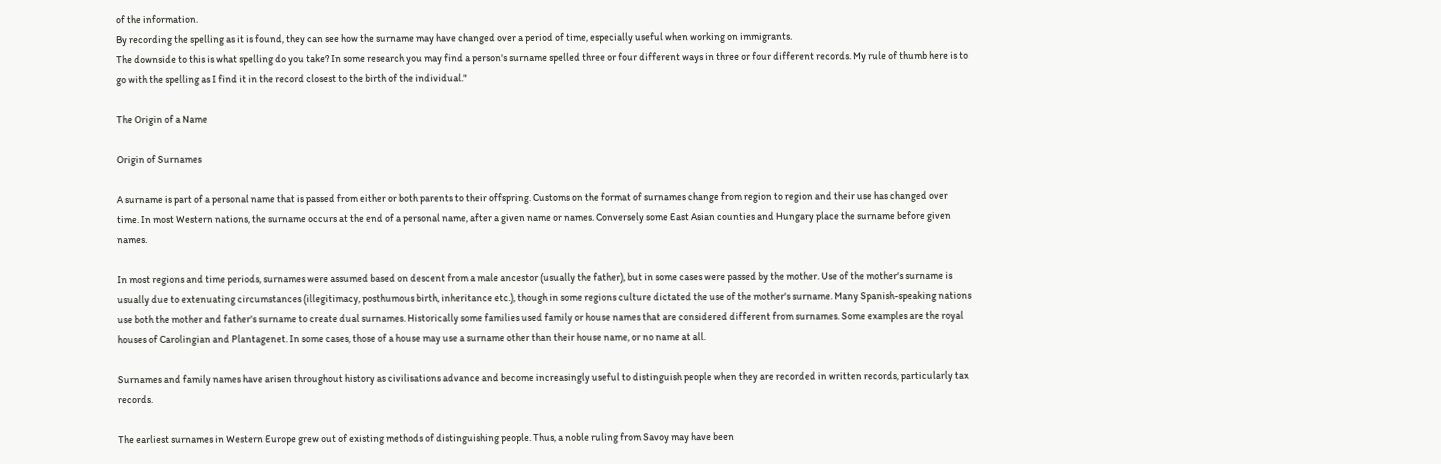of the information.
By recording the spelling as it is found, they can see how the surname may have changed over a period of time, especially useful when working on immigrants.
The downside to this is what spelling do you take? In some research you may find a person's surname spelled three or four different ways in three or four different records. My rule of thumb here is to go with the spelling as I find it in the record closest to the birth of the individual."

The Origin of a Name

Origin of Surnames

A surname is part of a personal name that is passed from either or both parents to their offspring. Customs on the format of surnames change from region to region and their use has changed over time. In most Western nations, the surname occurs at the end of a personal name, after a given name or names. Conversely some East Asian counties and Hungary place the surname before given names.

In most regions and time periods, surnames were assumed based on descent from a male ancestor (usually the father), but in some cases were passed by the mother. Use of the mother's surname is usually due to extenuating circumstances (illegitimacy, posthumous birth, inheritance etc.), though in some regions culture dictated the use of the mother's surname. Many Spanish-speaking nations use both the mother and father's surname to create dual surnames. Historically some families used family or house names that are considered different from surnames. Some examples are the royal houses of Carolingian and Plantagenet. In some cases, those of a house may use a surname other than their house name, or no name at all.

Surnames and family names have arisen throughout history as civilisations advance and become increasingly useful to distinguish people when they are recorded in written records, particularly tax records.

The earliest surnames in Western Europe grew out of existing methods of distinguishing people. Thus, a noble ruling from Savoy may have been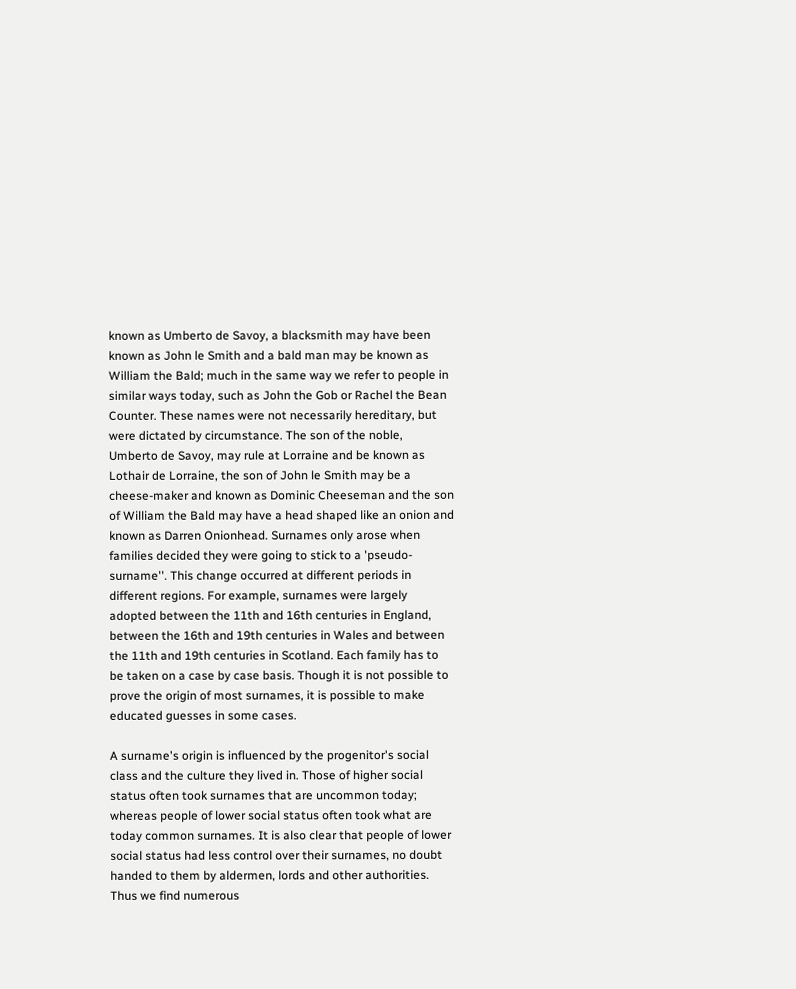known as Umberto de Savoy, a blacksmith may have been known as John le Smith and a bald man may be known as William the Bald; much in the same way we refer to people in similar ways today, such as John the Gob or Rachel the Bean Counter. These names were not necessarily hereditary, but were dictated by circumstance. The son of the noble, Umberto de Savoy, may rule at Lorraine and be known as Lothair de Lorraine, the son of John le Smith may be a cheese-maker and known as Dominic Cheeseman and the son of William the Bald may have a head shaped like an onion and known as Darren Onionhead. Surnames only arose when families decided they were going to stick to a 'pseudo-surname''. This change occurred at different periods in different regions. For example, surnames were largely adopted between the 11th and 16th centuries in England, between the 16th and 19th centuries in Wales and between the 11th and 19th centuries in Scotland. Each family has to be taken on a case by case basis. Though it is not possible to prove the origin of most surnames, it is possible to make educated guesses in some cases.

A surname's origin is influenced by the progenitor's social class and the culture they lived in. Those of higher social status often took surnames that are uncommon today; whereas people of lower social status often took what are today common surnames. It is also clear that people of lower social status had less control over their surnames, no doubt handed to them by aldermen, lords and other authorities. Thus we find numerous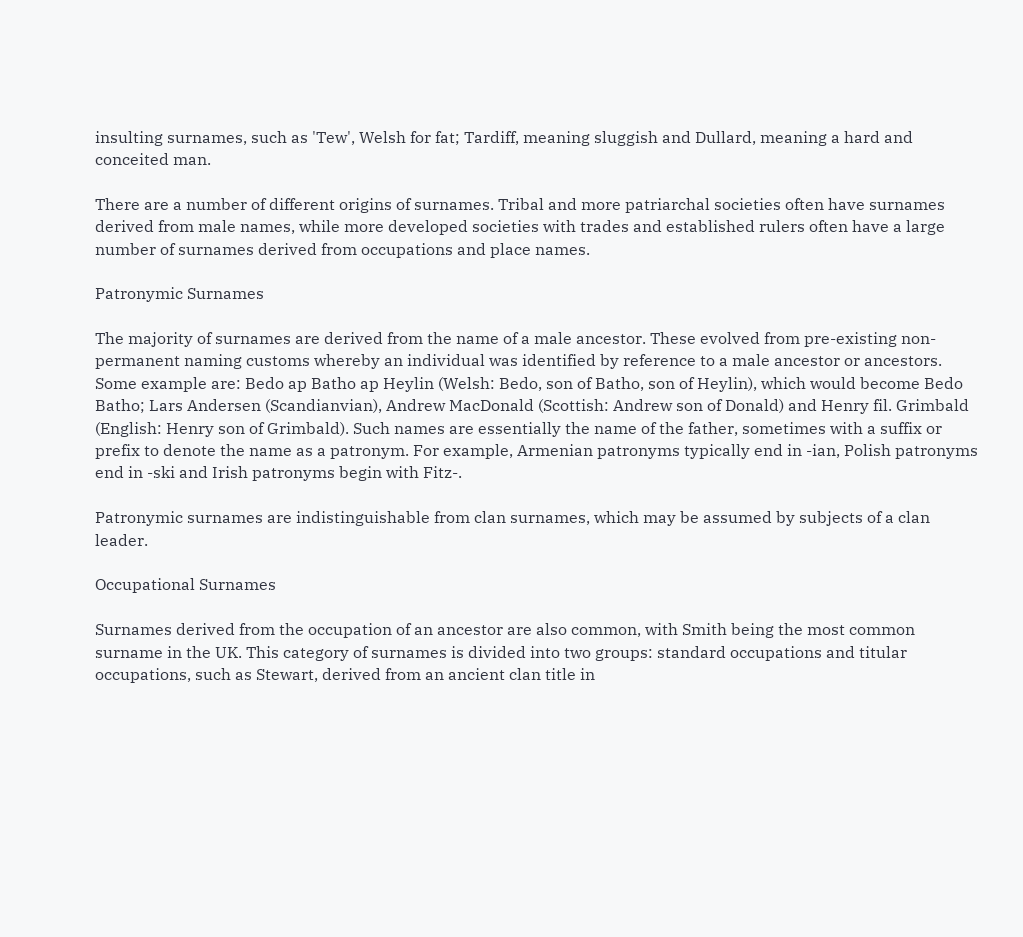insulting surnames, such as 'Tew', Welsh for fat; Tardiff, meaning sluggish and Dullard, meaning a hard and conceited man.

There are a number of different origins of surnames. Tribal and more patriarchal societies often have surnames derived from male names, while more developed societies with trades and established rulers often have a large number of surnames derived from occupations and place names.

Patronymic Surnames

The majority of surnames are derived from the name of a male ancestor. These evolved from pre-existing non-permanent naming customs whereby an individual was identified by reference to a male ancestor or ancestors. Some example are: Bedo ap Batho ap Heylin (Welsh: Bedo, son of Batho, son of Heylin), which would become Bedo Batho; Lars Andersen (Scandianvian), Andrew MacDonald (Scottish: Andrew son of Donald) and Henry fil. Grimbald (English: Henry son of Grimbald). Such names are essentially the name of the father, sometimes with a suffix or prefix to denote the name as a patronym. For example, Armenian patronyms typically end in -ian, Polish patronyms end in -ski and Irish patronyms begin with Fitz-.

Patronymic surnames are indistinguishable from clan surnames, which may be assumed by subjects of a clan leader.

Occupational Surnames

Surnames derived from the occupation of an ancestor are also common, with Smith being the most common surname in the UK. This category of surnames is divided into two groups: standard occupations and titular occupations, such as Stewart, derived from an ancient clan title in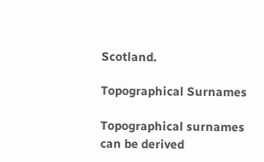Scotland.

Topographical Surnames

Topographical surnames can be derived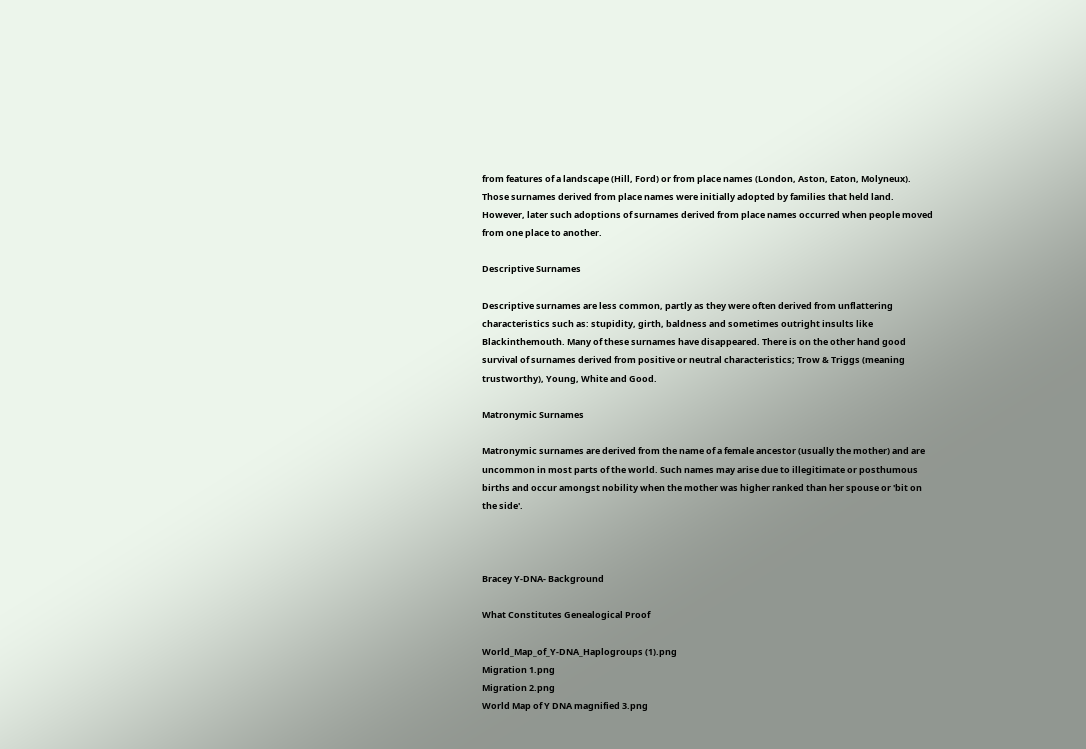from features of a landscape (Hill, Ford) or from place names (London, Aston, Eaton, Molyneux). Those surnames derived from place names were initially adopted by families that held land. However, later such adoptions of surnames derived from place names occurred when people moved from one place to another.

Descriptive Surnames

Descriptive surnames are less common, partly as they were often derived from unflattering characteristics such as: stupidity, girth, baldness and sometimes outright insults like Blackinthemouth. Many of these surnames have disappeared. There is on the other hand good survival of surnames derived from positive or neutral characteristics; Trow & Triggs (meaning trustworthy), Young, White and Good.

Matronymic Surnames

Matronymic surnames are derived from the name of a female ancestor (usually the mother) and are uncommon in most parts of the world. Such names may arise due to illegitimate or posthumous births and occur amongst nobility when the mother was higher ranked than her spouse or 'bit on the side'.



Bracey Y-DNA- Background

What Constitutes Genealogical Proof

World_Map_of_Y-DNA_Haplogroups (1).png
Migration 1.png
Migration 2.png
World Map of Y DNA magnified 3.png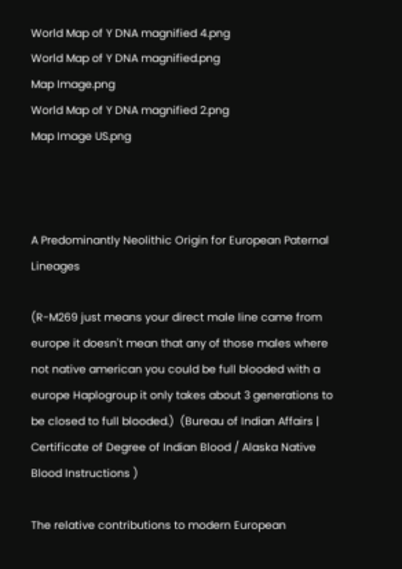World Map of Y DNA magnified 4.png
World Map of Y DNA magnified.png
Map Image.png
World Map of Y DNA magnified 2.png
Map Image US.png



A Predominantly Neolithic Origin for European Paternal Lineages

(R-M269 just means your direct male line came from europe it doesn't mean that any of those males where not native american you could be full blooded with a europe Haplogroup it only takes about 3 generations to be closed to full blooded.)  (Bureau of Indian Affairs | Certificate of Degree of Indian Blood / Alaska Native Blood Instructions )

The relative contributions to modern European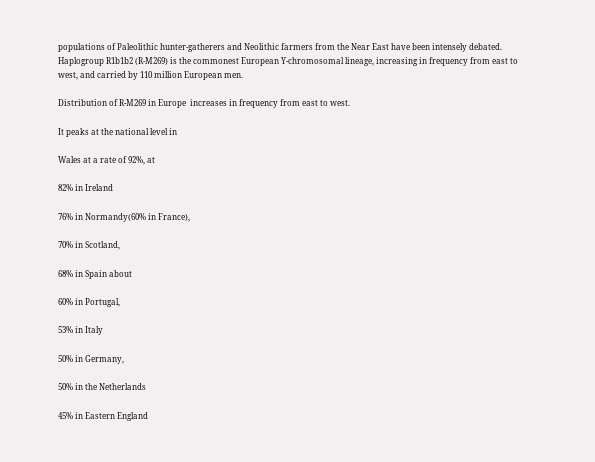populations of Paleolithic hunter-gatherers and Neolithic farmers from the Near East have been intensely debated. Haplogroup R1b1b2 (R-M269) is the commonest European Y-chromosomal lineage, increasing in frequency from east to west, and carried by 110 million European men.

Distribution of R-M269 in Europe  increases in frequency from east to west.

It peaks at the national level in

Wales at a rate of 92%, at

82% in Ireland

76% in Normandy(60% in France),

70% in Scotland,

68% in Spain about

60% in Portugal,

53% in Italy

50% in Germany,

50% in the Netherlands

45% in Eastern England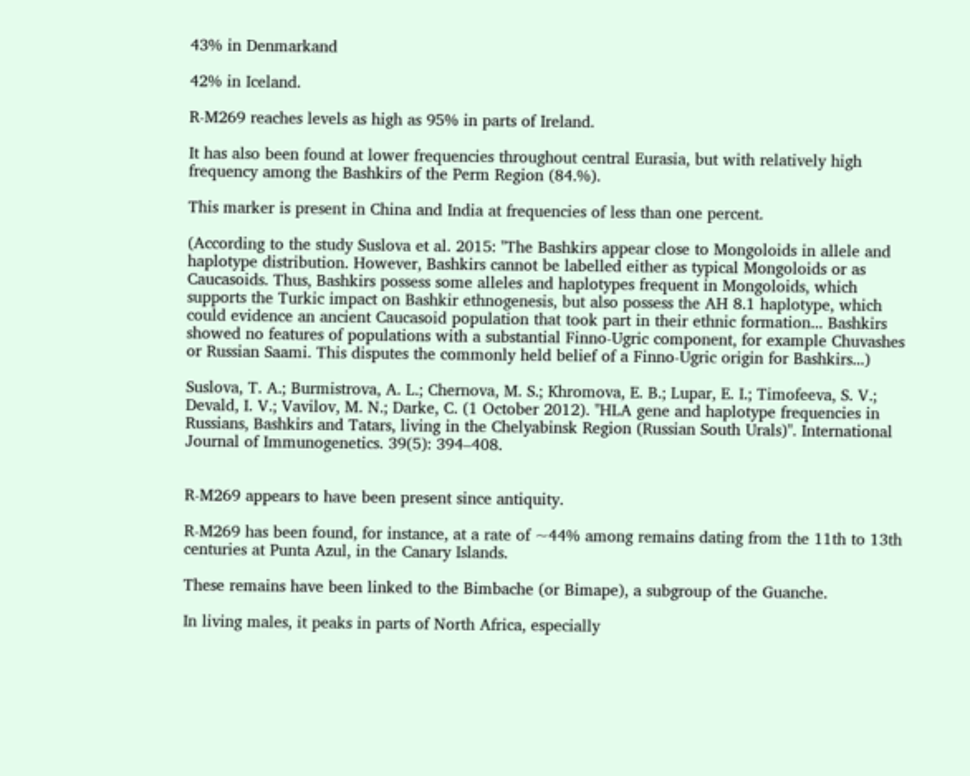43% in Denmarkand

42% in Iceland.

R-M269 reaches levels as high as 95% in parts of Ireland.

It has also been found at lower frequencies throughout central Eurasia, but with relatively high frequency among the Bashkirs of the Perm Region (84.%).

This marker is present in China and India at frequencies of less than one percent.

(According to the study Suslova et al. 2015: "The Bashkirs appear close to Mongoloids in allele and haplotype distribution. However, Bashkirs cannot be labelled either as typical Mongoloids or as Caucasoids. Thus, Bashkirs possess some alleles and haplotypes frequent in Mongoloids, which supports the Turkic impact on Bashkir ethnogenesis, but also possess the AH 8.1 haplotype, which could evidence an ancient Caucasoid population that took part in their ethnic formation... Bashkirs showed no features of populations with a substantial Finno-Ugric component, for example Chuvashes or Russian Saami. This disputes the commonly held belief of a Finno-Ugric origin for Bashkirs...)

Suslova, T. A.; Burmistrova, A. L.; Chernova, M. S.; Khromova, E. B.; Lupar, E. I.; Timofeeva, S. V.; Devald, I. V.; Vavilov, M. N.; Darke, C. (1 October 2012). "HLA gene and haplotype frequencies in Russians, Bashkirs and Tatars, living in the Chelyabinsk Region (Russian South Urals)". International Journal of Immunogenetics. 39(5): 394–408.


R-M269 appears to have been present since antiquity.

R-M269 has been found, for instance, at a rate of ~44% among remains dating from the 11th to 13th centuries at Punta Azul, in the Canary Islands.

These remains have been linked to the Bimbache (or Bimape), a subgroup of the Guanche.

In living males, it peaks in parts of North Africa, especially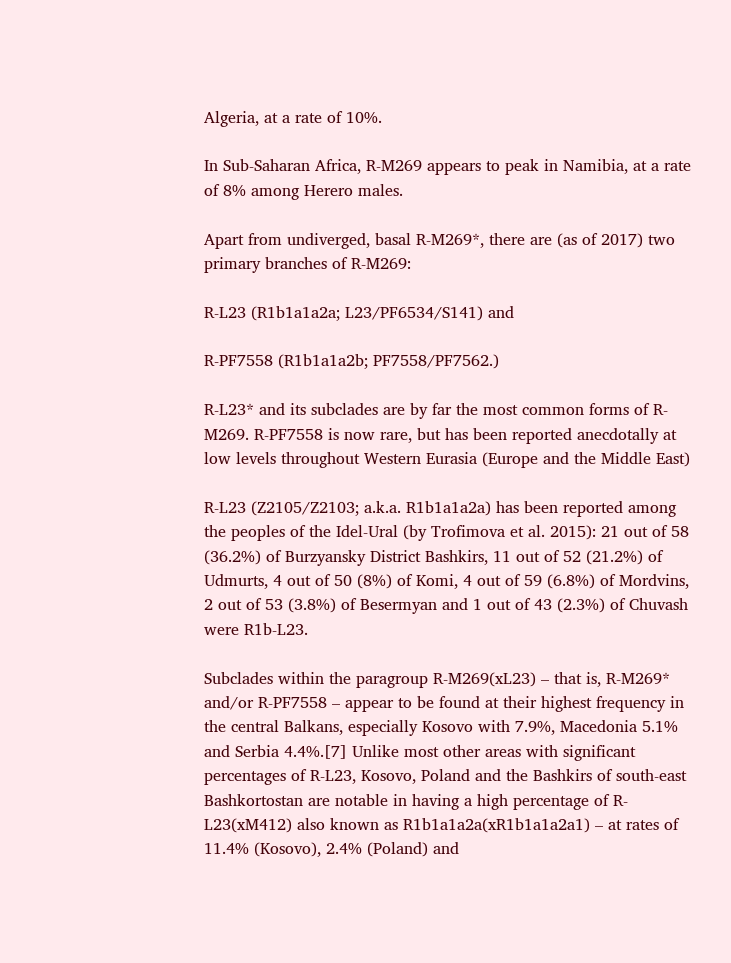Algeria, at a rate of 10%.

In Sub-Saharan Africa, R-M269 appears to peak in Namibia, at a rate of 8% among Herero males.

Apart from undiverged, basal R-M269*, there are (as of 2017) two primary branches of R-M269:

R-L23 (R1b1a1a2a; L23/PF6534/S141) and

R-PF7558 (R1b1a1a2b; PF7558/PF7562.)

R-L23* and its subclades are by far the most common forms of R-M269. R-PF7558 is now rare, but has been reported anecdotally at low levels throughout Western Eurasia (Europe and the Middle East)

R-L23 (Z2105/Z2103; a.k.a. R1b1a1a2a) has been reported among the peoples of the Idel-Ural (by Trofimova et al. 2015): 21 out of 58 (36.2%) of Burzyansky District Bashkirs, 11 out of 52 (21.2%) of Udmurts, 4 out of 50 (8%) of Komi, 4 out of 59 (6.8%) of Mordvins, 2 out of 53 (3.8%) of Besermyan and 1 out of 43 (2.3%) of Chuvash were R1b-L23.

Subclades within the paragroup R-M269(xL23) – that is, R-M269* and/or R-PF7558 – appear to be found at their highest frequency in the central Balkans, especially Kosovo with 7.9%, Macedonia 5.1% and Serbia 4.4%.[7] Unlike most other areas with significant percentages of R-L23, Kosovo, Poland and the Bashkirs of south-east Bashkortostan are notable in having a high percentage of R-L23(xM412) also known as R1b1a1a2a(xR1b1a1a2a1) – at rates of 11.4% (Kosovo), 2.4% (Poland) and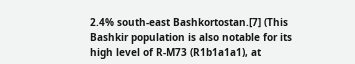2.4% south-east Bashkortostan.[7] (This Bashkir population is also notable for its high level of R-M73 (R1b1a1a1), at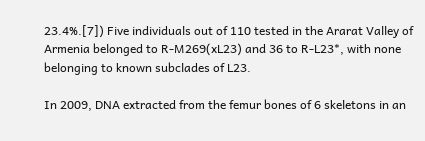23.4%.[7]) Five individuals out of 110 tested in the Ararat Valley of Armenia belonged to R-M269(xL23) and 36 to R-L23*, with none belonging to known subclades of L23.

In 2009, DNA extracted from the femur bones of 6 skeletons in an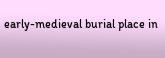early-medieval burial place in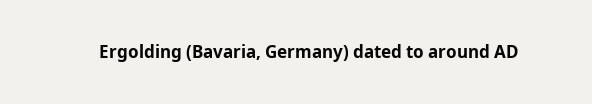Ergolding (Bavaria, Germany) dated to around AD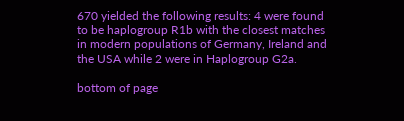670 yielded the following results: 4 were found to be haplogroup R1b with the closest matches in modern populations of Germany, Ireland and the USA while 2 were in Haplogroup G2a.

bottom of page